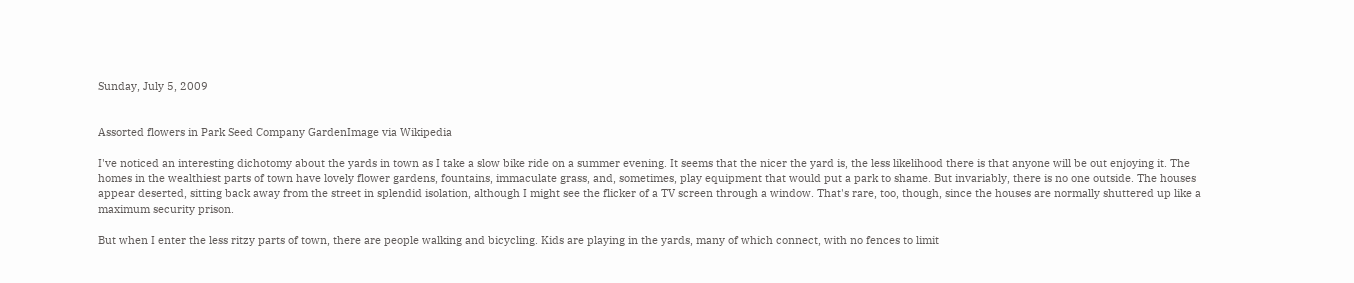Sunday, July 5, 2009


Assorted flowers in Park Seed Company GardenImage via Wikipedia

I've noticed an interesting dichotomy about the yards in town as I take a slow bike ride on a summer evening. It seems that the nicer the yard is, the less likelihood there is that anyone will be out enjoying it. The homes in the wealthiest parts of town have lovely flower gardens, fountains, immaculate grass, and, sometimes, play equipment that would put a park to shame. But invariably, there is no one outside. The houses appear deserted, sitting back away from the street in splendid isolation, although I might see the flicker of a TV screen through a window. That's rare, too, though, since the houses are normally shuttered up like a maximum security prison.

But when I enter the less ritzy parts of town, there are people walking and bicycling. Kids are playing in the yards, many of which connect, with no fences to limit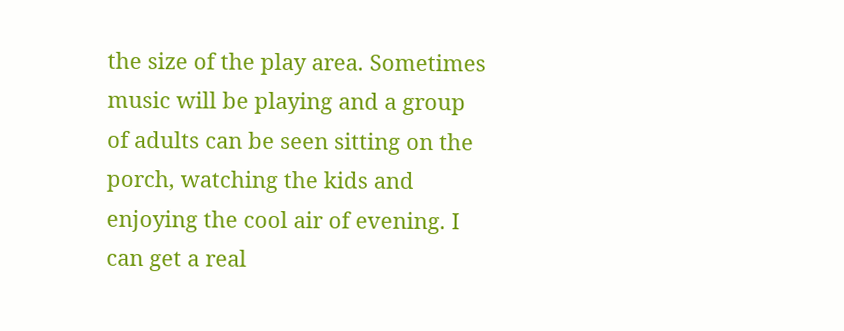the size of the play area. Sometimes music will be playing and a group of adults can be seen sitting on the porch, watching the kids and enjoying the cool air of evening. I can get a real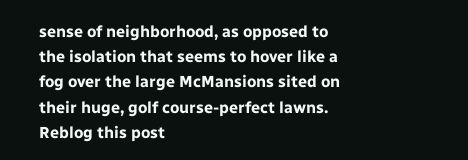sense of neighborhood, as opposed to the isolation that seems to hover like a fog over the large McMansions sited on their huge, golf course-perfect lawns.
Reblog this post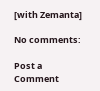[with Zemanta]

No comments:

Post a Comment